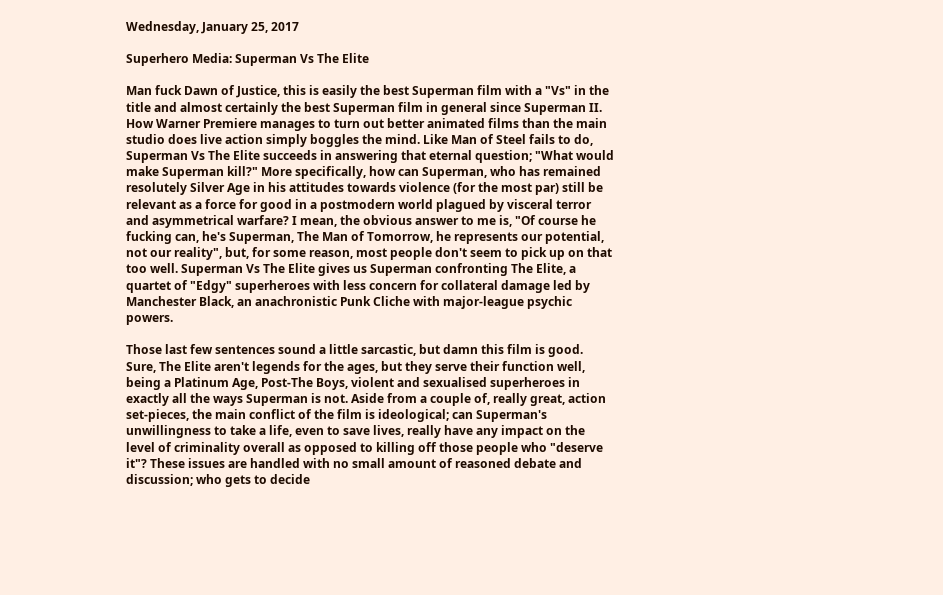Wednesday, January 25, 2017

Superhero Media: Superman Vs The Elite

Man fuck Dawn of Justice, this is easily the best Superman film with a "Vs" in the title and almost certainly the best Superman film in general since Superman II. How Warner Premiere manages to turn out better animated films than the main studio does live action simply boggles the mind. Like Man of Steel fails to do, Superman Vs The Elite succeeds in answering that eternal question; "What would make Superman kill?" More specifically, how can Superman, who has remained resolutely Silver Age in his attitudes towards violence (for the most par) still be relevant as a force for good in a postmodern world plagued by visceral terror and asymmetrical warfare? I mean, the obvious answer to me is, "Of course he fucking can, he's Superman, The Man of Tomorrow, he represents our potential, not our reality", but, for some reason, most people don't seem to pick up on that too well. Superman Vs The Elite gives us Superman confronting The Elite, a quartet of "Edgy" superheroes with less concern for collateral damage led by Manchester Black, an anachronistic Punk Cliche with major-league psychic powers.

Those last few sentences sound a little sarcastic, but damn this film is good. Sure, The Elite aren't legends for the ages, but they serve their function well, being a Platinum Age, Post-The Boys, violent and sexualised superheroes in exactly all the ways Superman is not. Aside from a couple of, really great, action set-pieces, the main conflict of the film is ideological; can Superman's unwillingness to take a life, even to save lives, really have any impact on the level of criminality overall as opposed to killing off those people who "deserve it"? These issues are handled with no small amount of reasoned debate and discussion; who gets to decide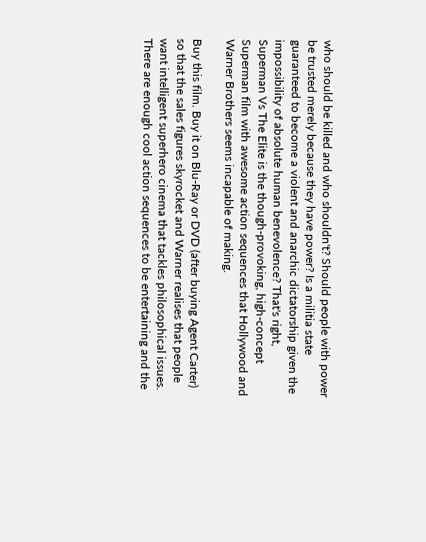who should be killed and who shouldn't? Should people with power be trusted merely because they have power? Is a militia state guaranteed to become a violent and anarchic dictatorship given the impossibility of absolute human benevolence? That's right, Superman Vs The Elite is the though-provoking, high-concept Superman film with awesome action sequences that Hollywood and Warner Brothers seems incapable of making.

Buy this film. Buy it on Blu-Ray or DVD (after buying Agent Carter) so that the sales figures skyrocket and Warner realises that people want intelligent superhero cinema that tackles philosophical issues. There are enough cool action sequences to be entertaining and the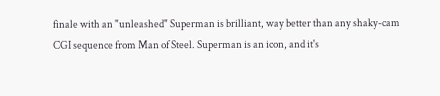finale with an "unleashed" Superman is brilliant, way better than any shaky-cam CGI sequence from Man of Steel. Superman is an icon, and it's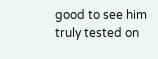good to see him truly tested on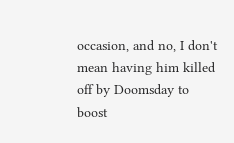occasion, and no, I don't mean having him killed off by Doomsday to boost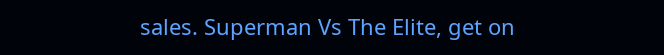sales. Superman Vs The Elite, get on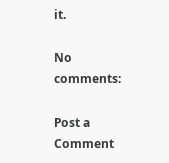it.

No comments:

Post a Comment